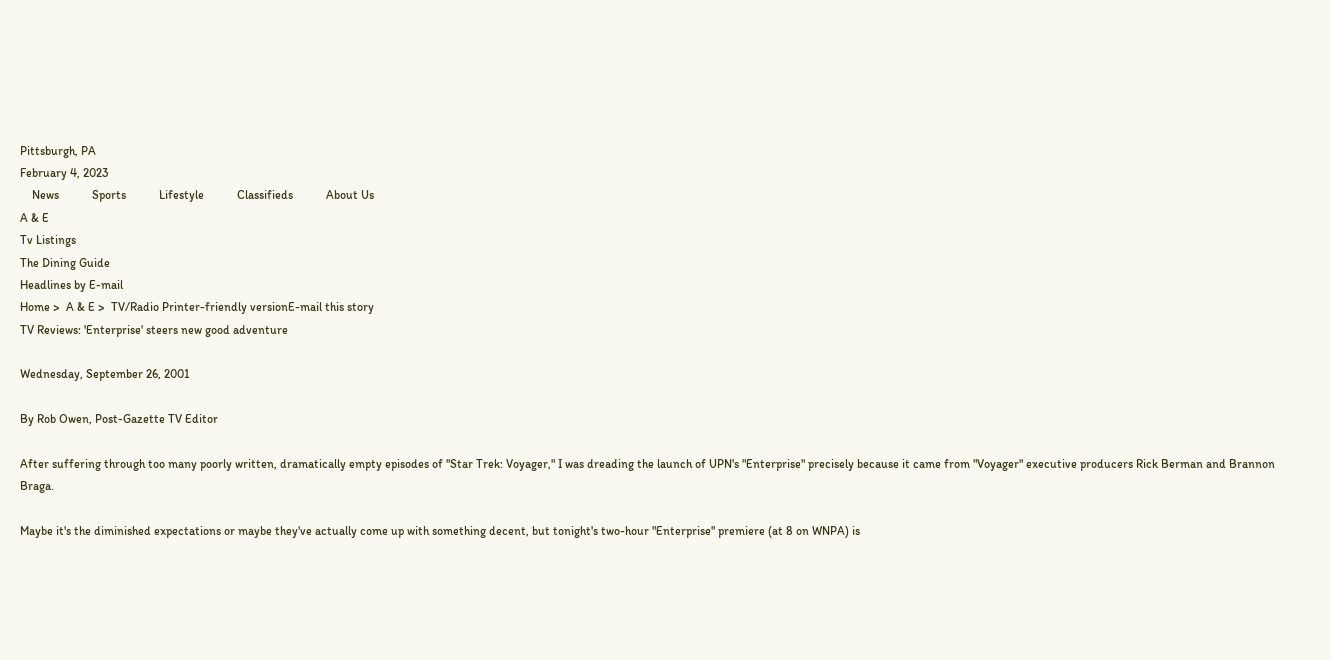Pittsburgh, PA
February 4, 2023
    News           Sports           Lifestyle           Classifieds           About Us
A & E
Tv Listings
The Dining Guide
Headlines by E-mail
Home >  A & E >  TV/Radio Printer-friendly versionE-mail this story
TV Reviews: 'Enterprise' steers new good adventure

Wednesday, September 26, 2001

By Rob Owen, Post-Gazette TV Editor

After suffering through too many poorly written, dramatically empty episodes of "Star Trek: Voyager," I was dreading the launch of UPN's "Enterprise" precisely because it came from "Voyager" executive producers Rick Berman and Brannon Braga.

Maybe it's the diminished expectations or maybe they've actually come up with something decent, but tonight's two-hour "Enterprise" premiere (at 8 on WNPA) is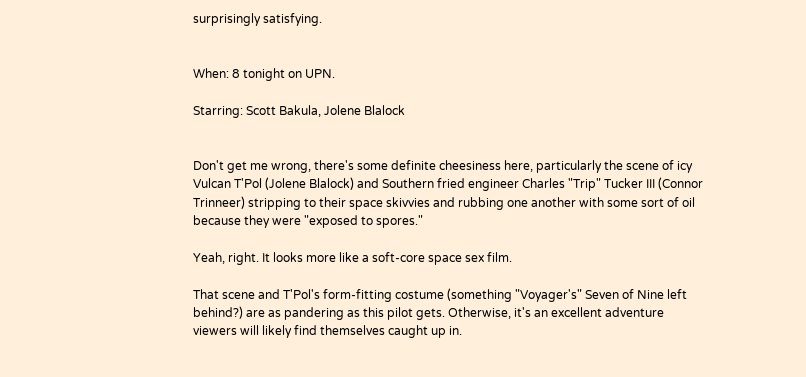surprisingly satisfying.


When: 8 tonight on UPN.

Starring: Scott Bakula, Jolene Blalock


Don't get me wrong, there's some definite cheesiness here, particularly the scene of icy Vulcan T'Pol (Jolene Blalock) and Southern fried engineer Charles "Trip" Tucker III (Connor Trinneer) stripping to their space skivvies and rubbing one another with some sort of oil because they were "exposed to spores."

Yeah, right. It looks more like a soft-core space sex film.

That scene and T'Pol's form-fitting costume (something "Voyager's" Seven of Nine left behind?) are as pandering as this pilot gets. Otherwise, it's an excellent adventure viewers will likely find themselves caught up in.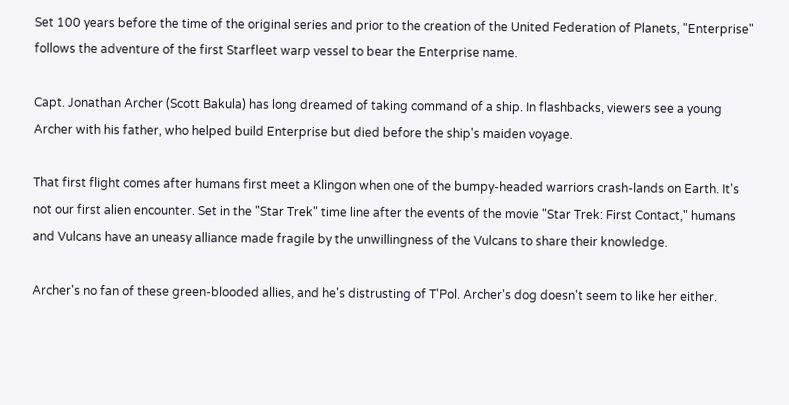Set 100 years before the time of the original series and prior to the creation of the United Federation of Planets, "Enterprise" follows the adventure of the first Starfleet warp vessel to bear the Enterprise name.

Capt. Jonathan Archer (Scott Bakula) has long dreamed of taking command of a ship. In flashbacks, viewers see a young Archer with his father, who helped build Enterprise but died before the ship's maiden voyage.

That first flight comes after humans first meet a Klingon when one of the bumpy-headed warriors crash-lands on Earth. It's not our first alien encounter. Set in the "Star Trek" time line after the events of the movie "Star Trek: First Contact," humans and Vulcans have an uneasy alliance made fragile by the unwillingness of the Vulcans to share their knowledge.

Archer's no fan of these green-blooded allies, and he's distrusting of T'Pol. Archer's dog doesn't seem to like her either.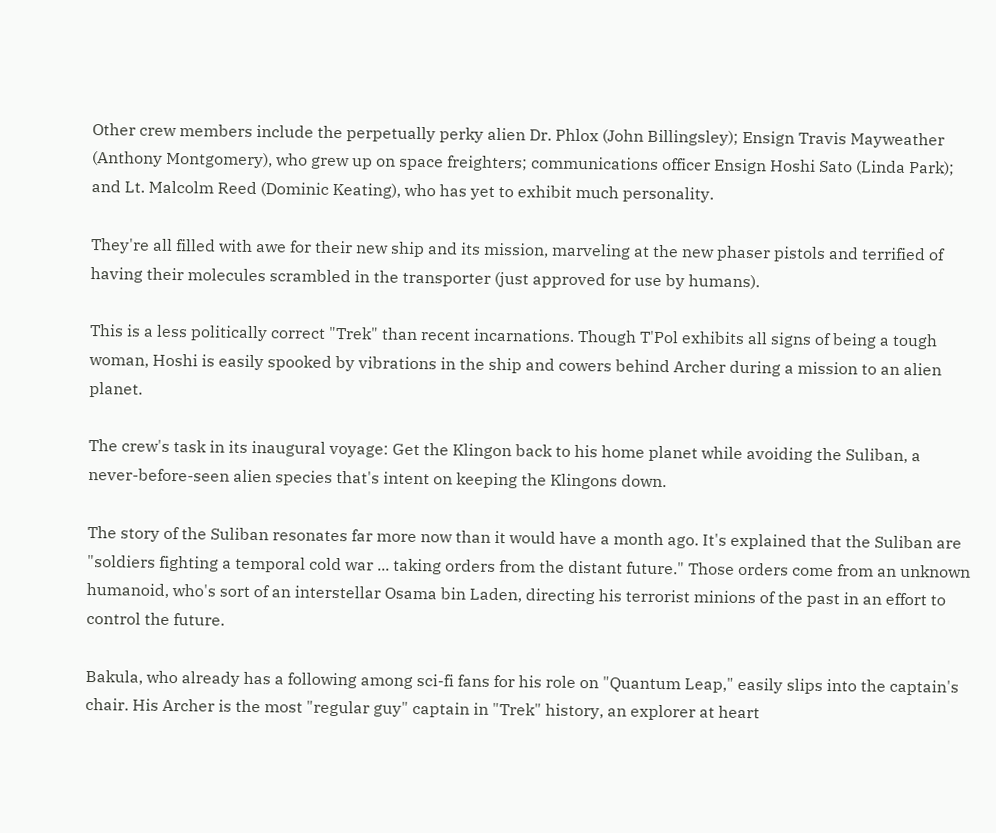Other crew members include the perpetually perky alien Dr. Phlox (John Billingsley); Ensign Travis Mayweather (Anthony Montgomery), who grew up on space freighters; communications officer Ensign Hoshi Sato (Linda Park); and Lt. Malcolm Reed (Dominic Keating), who has yet to exhibit much personality.

They're all filled with awe for their new ship and its mission, marveling at the new phaser pistols and terrified of having their molecules scrambled in the transporter (just approved for use by humans).

This is a less politically correct "Trek" than recent incarnations. Though T'Pol exhibits all signs of being a tough woman, Hoshi is easily spooked by vibrations in the ship and cowers behind Archer during a mission to an alien planet.

The crew's task in its inaugural voyage: Get the Klingon back to his home planet while avoiding the Suliban, a never-before-seen alien species that's intent on keeping the Klingons down.

The story of the Suliban resonates far more now than it would have a month ago. It's explained that the Suliban are "soldiers fighting a temporal cold war ... taking orders from the distant future." Those orders come from an unknown humanoid, who's sort of an interstellar Osama bin Laden, directing his terrorist minions of the past in an effort to control the future.

Bakula, who already has a following among sci-fi fans for his role on "Quantum Leap," easily slips into the captain's chair. His Archer is the most "regular guy" captain in "Trek" history, an explorer at heart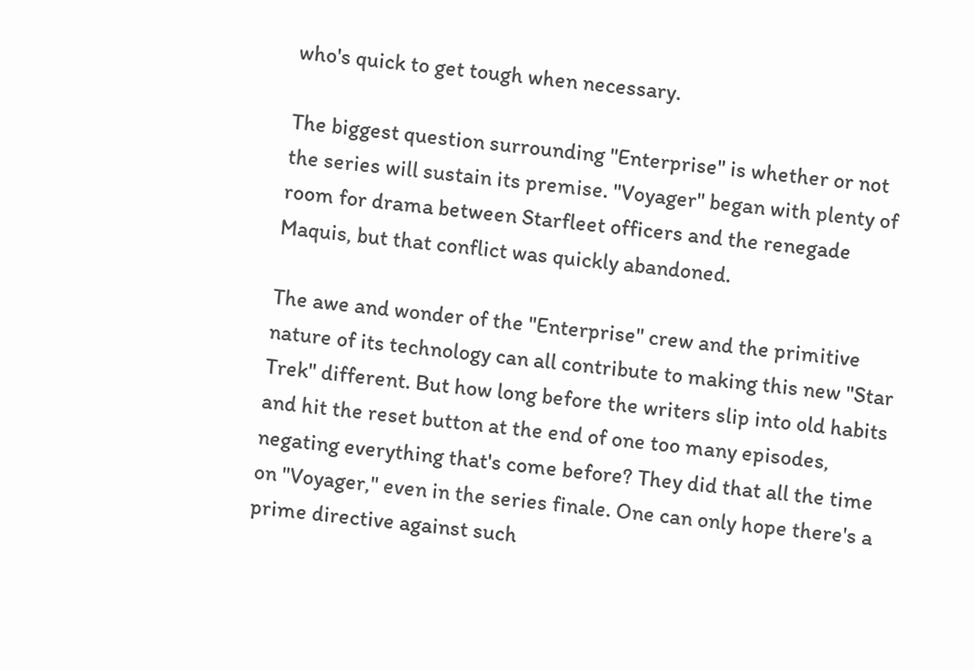who's quick to get tough when necessary.

The biggest question surrounding "Enterprise" is whether or not the series will sustain its premise. "Voyager" began with plenty of room for drama between Starfleet officers and the renegade Maquis, but that conflict was quickly abandoned.

The awe and wonder of the "Enterprise" crew and the primitive nature of its technology can all contribute to making this new "Star Trek" different. But how long before the writers slip into old habits and hit the reset button at the end of one too many episodes, negating everything that's come before? They did that all the time on "Voyager," even in the series finale. One can only hope there's a prime directive against such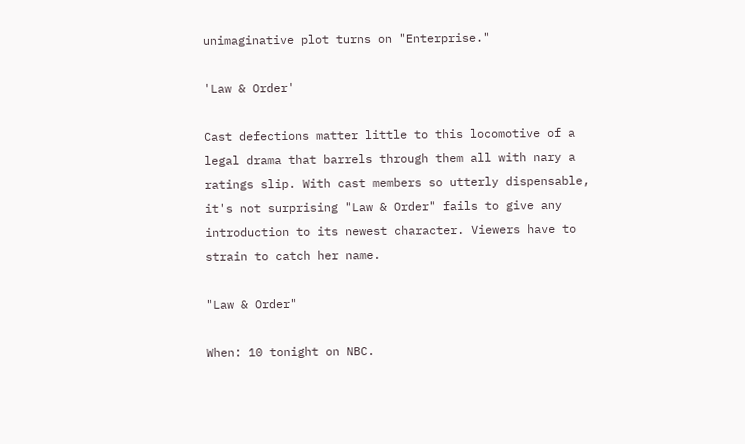unimaginative plot turns on "Enterprise."

'Law & Order'

Cast defections matter little to this locomotive of a legal drama that barrels through them all with nary a ratings slip. With cast members so utterly dispensable, it's not surprising "Law & Order" fails to give any introduction to its newest character. Viewers have to strain to catch her name.

"Law & Order"

When: 10 tonight on NBC.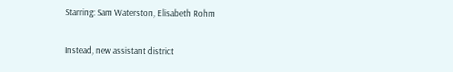Starring: Sam Waterston, Elisabeth Rohm


Instead, new assistant district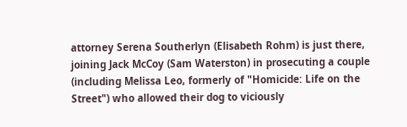attorney Serena Southerlyn (Elisabeth Rohm) is just there, joining Jack McCoy (Sam Waterston) in prosecuting a couple (including Melissa Leo, formerly of "Homicide: Life on the Street") who allowed their dog to viciously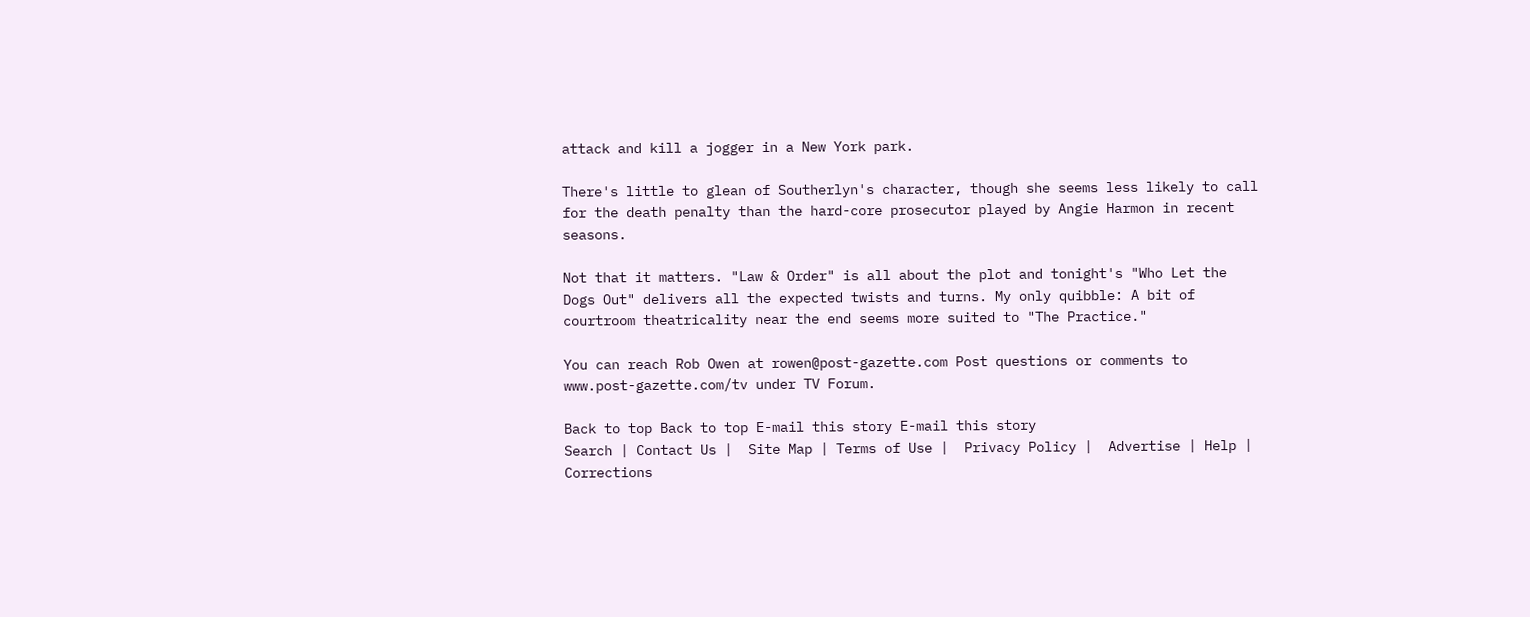attack and kill a jogger in a New York park.

There's little to glean of Southerlyn's character, though she seems less likely to call for the death penalty than the hard-core prosecutor played by Angie Harmon in recent seasons.

Not that it matters. "Law & Order" is all about the plot and tonight's "Who Let the Dogs Out" delivers all the expected twists and turns. My only quibble: A bit of courtroom theatricality near the end seems more suited to "The Practice."

You can reach Rob Owen at rowen@post-gazette.com Post questions or comments to www.post-gazette.com/tv under TV Forum.

Back to top Back to top E-mail this story E-mail this story
Search | Contact Us |  Site Map | Terms of Use |  Privacy Policy |  Advertise | Help |  Corrections